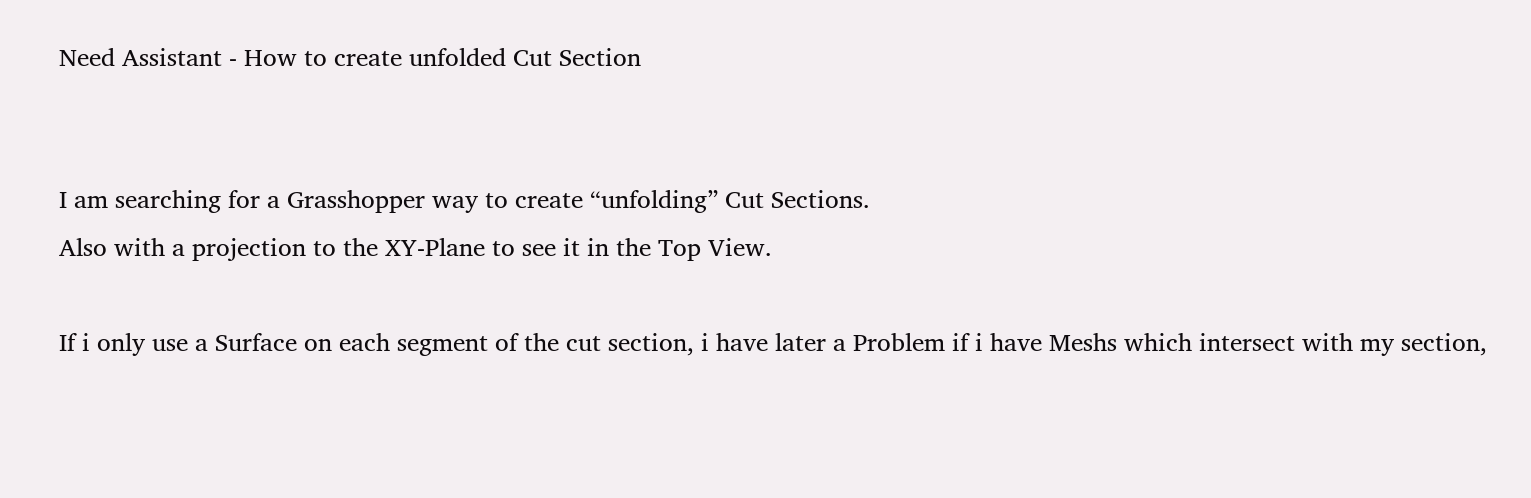Need Assistant - How to create unfolded Cut Section


I am searching for a Grasshopper way to create “unfolding” Cut Sections.
Also with a projection to the XY-Plane to see it in the Top View.

If i only use a Surface on each segment of the cut section, i have later a Problem if i have Meshs which intersect with my section,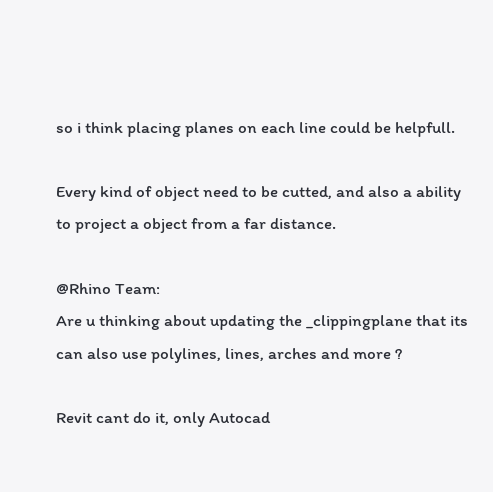so i think placing planes on each line could be helpfull.

Every kind of object need to be cutted, and also a ability to project a object from a far distance.

@Rhino Team:
Are u thinking about updating the _clippingplane that its can also use polylines, lines, arches and more ?

Revit cant do it, only Autocad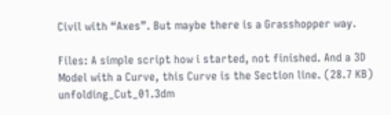Civil with “Axes”. But maybe there is a Grasshopper way.

Files: A simple script how i started, not finished. And a 3D Model with a Curve, this Curve is the Section line. (28.7 KB)
unfolding_Cut_01.3dm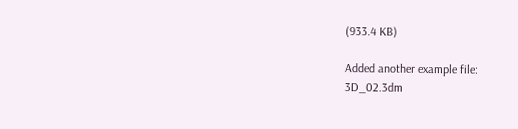(933.4 KB)

Added another example file:
3D_02.3dm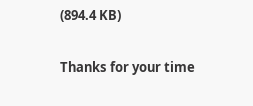(894.4 KB)

Thanks for your time